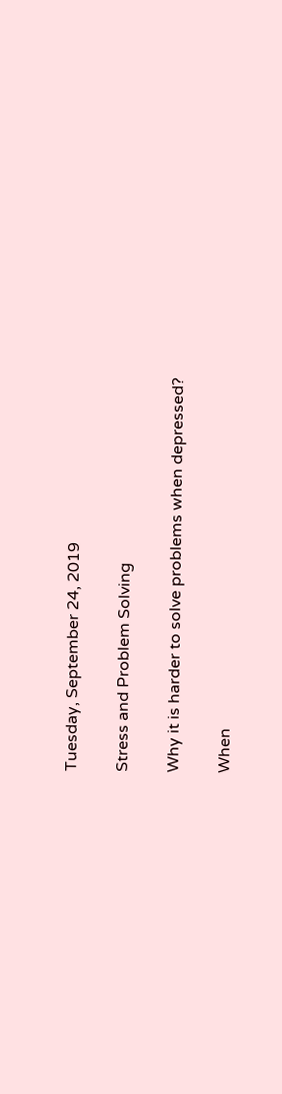Tuesday, September 24, 2019

Stress and Problem Solving

Why it is harder to solve problems when depressed?

When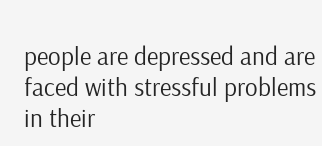people are depressed and are faced with stressful problems in their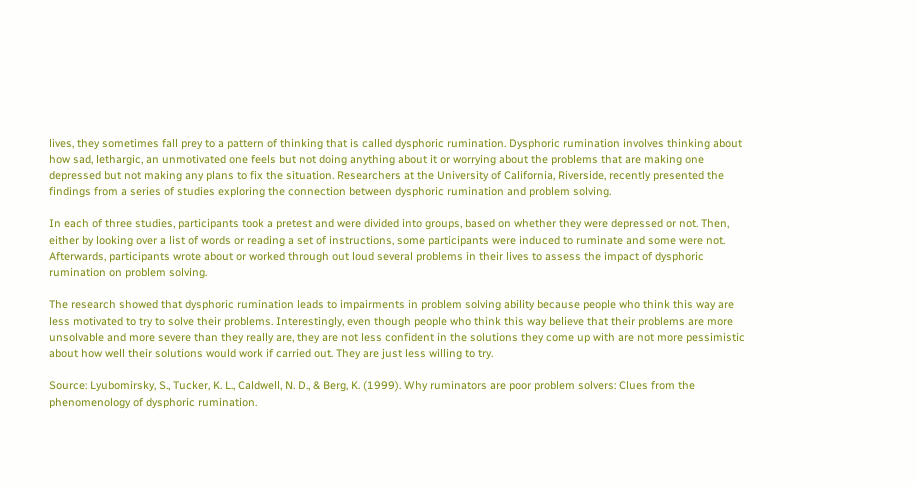lives, they sometimes fall prey to a pattern of thinking that is called dysphoric rumination. Dysphoric rumination involves thinking about how sad, lethargic, an unmotivated one feels but not doing anything about it or worrying about the problems that are making one depressed but not making any plans to fix the situation. Researchers at the University of California, Riverside, recently presented the findings from a series of studies exploring the connection between dysphoric rumination and problem solving.

In each of three studies, participants took a pretest and were divided into groups, based on whether they were depressed or not. Then, either by looking over a list of words or reading a set of instructions, some participants were induced to ruminate and some were not. Afterwards, participants wrote about or worked through out loud several problems in their lives to assess the impact of dysphoric rumination on problem solving.

The research showed that dysphoric rumination leads to impairments in problem solving ability because people who think this way are less motivated to try to solve their problems. Interestingly, even though people who think this way believe that their problems are more unsolvable and more severe than they really are, they are not less confident in the solutions they come up with are not more pessimistic about how well their solutions would work if carried out. They are just less willing to try.

Source: Lyubomirsky, S., Tucker, K. L., Caldwell, N. D., & Berg, K. (1999). Why ruminators are poor problem solvers: Clues from the phenomenology of dysphoric rumination.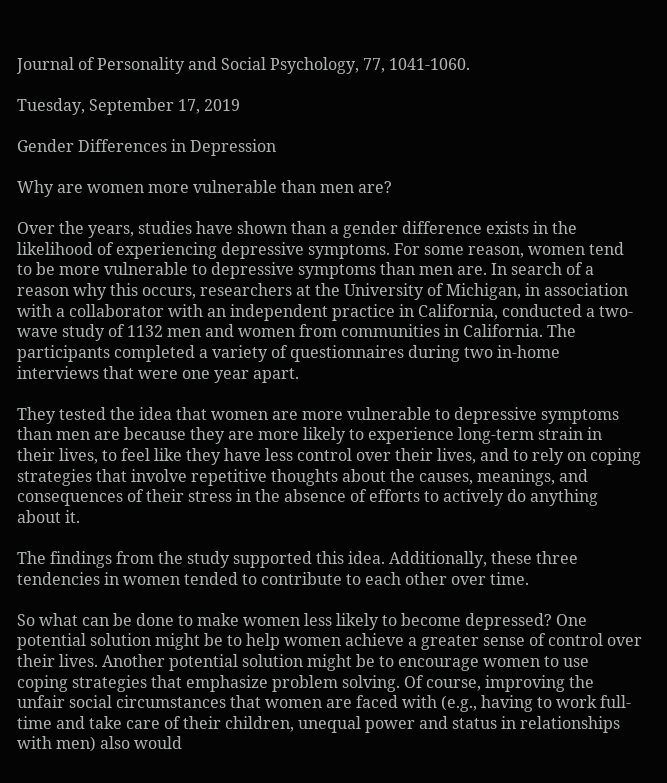Journal of Personality and Social Psychology, 77, 1041-1060.

Tuesday, September 17, 2019

Gender Differences in Depression

Why are women more vulnerable than men are?

Over the years, studies have shown than a gender difference exists in the likelihood of experiencing depressive symptoms. For some reason, women tend to be more vulnerable to depressive symptoms than men are. In search of a reason why this occurs, researchers at the University of Michigan, in association with a collaborator with an independent practice in California, conducted a two-wave study of 1132 men and women from communities in California. The participants completed a variety of questionnaires during two in-home interviews that were one year apart.

They tested the idea that women are more vulnerable to depressive symptoms than men are because they are more likely to experience long-term strain in their lives, to feel like they have less control over their lives, and to rely on coping strategies that involve repetitive thoughts about the causes, meanings, and consequences of their stress in the absence of efforts to actively do anything about it.

The findings from the study supported this idea. Additionally, these three tendencies in women tended to contribute to each other over time.

So what can be done to make women less likely to become depressed? One potential solution might be to help women achieve a greater sense of control over their lives. Another potential solution might be to encourage women to use coping strategies that emphasize problem solving. Of course, improving the unfair social circumstances that women are faced with (e.g., having to work full-time and take care of their children, unequal power and status in relationships with men) also would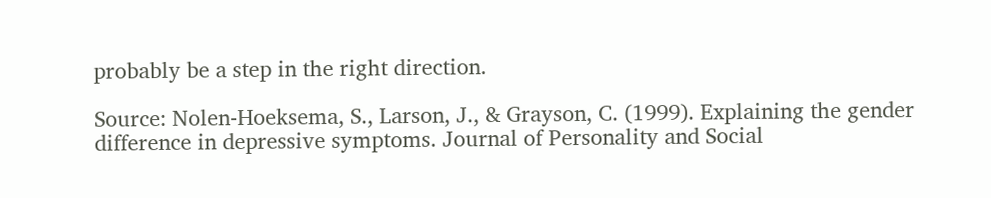probably be a step in the right direction.

Source: Nolen-Hoeksema, S., Larson, J., & Grayson, C. (1999). Explaining the gender difference in depressive symptoms. Journal of Personality and Social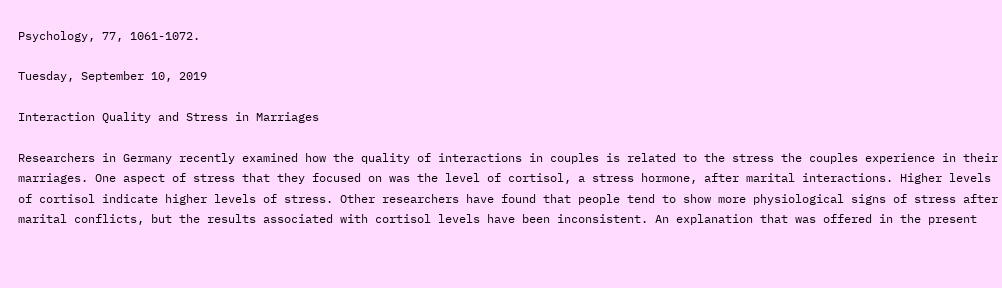Psychology, 77, 1061-1072.

Tuesday, September 10, 2019

Interaction Quality and Stress in Marriages

Researchers in Germany recently examined how the quality of interactions in couples is related to the stress the couples experience in their marriages. One aspect of stress that they focused on was the level of cortisol, a stress hormone, after marital interactions. Higher levels of cortisol indicate higher levels of stress. Other researchers have found that people tend to show more physiological signs of stress after marital conflicts, but the results associated with cortisol levels have been inconsistent. An explanation that was offered in the present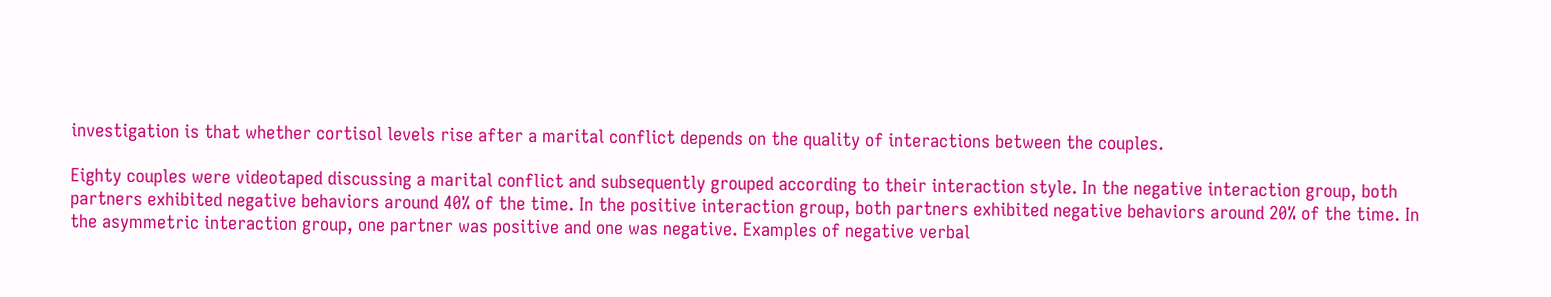investigation is that whether cortisol levels rise after a marital conflict depends on the quality of interactions between the couples.

Eighty couples were videotaped discussing a marital conflict and subsequently grouped according to their interaction style. In the negative interaction group, both partners exhibited negative behaviors around 40% of the time. In the positive interaction group, both partners exhibited negative behaviors around 20% of the time. In the asymmetric interaction group, one partner was positive and one was negative. Examples of negative verbal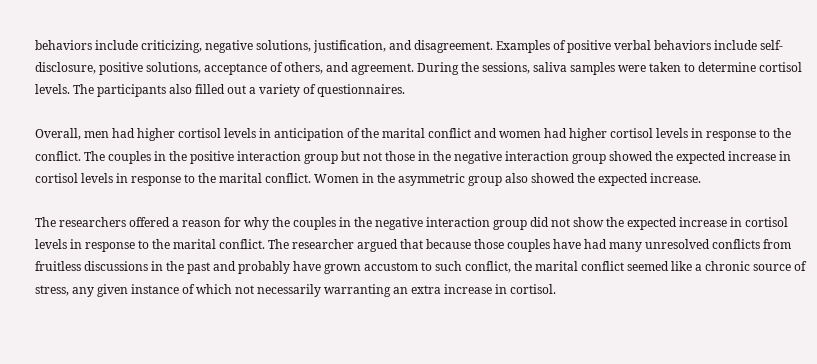behaviors include criticizing, negative solutions, justification, and disagreement. Examples of positive verbal behaviors include self-disclosure, positive solutions, acceptance of others, and agreement. During the sessions, saliva samples were taken to determine cortisol levels. The participants also filled out a variety of questionnaires.

Overall, men had higher cortisol levels in anticipation of the marital conflict and women had higher cortisol levels in response to the conflict. The couples in the positive interaction group but not those in the negative interaction group showed the expected increase in cortisol levels in response to the marital conflict. Women in the asymmetric group also showed the expected increase.

The researchers offered a reason for why the couples in the negative interaction group did not show the expected increase in cortisol levels in response to the marital conflict. The researcher argued that because those couples have had many unresolved conflicts from fruitless discussions in the past and probably have grown accustom to such conflict, the marital conflict seemed like a chronic source of stress, any given instance of which not necessarily warranting an extra increase in cortisol.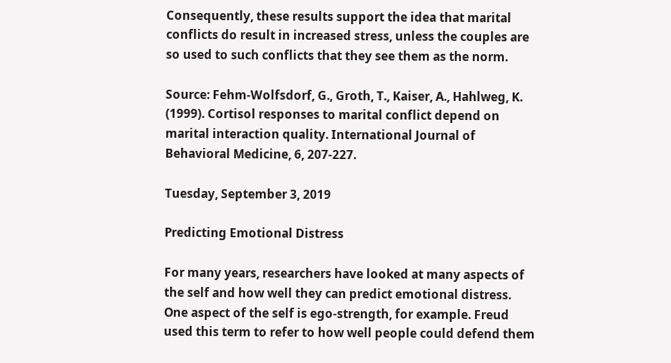Consequently, these results support the idea that marital conflicts do result in increased stress, unless the couples are so used to such conflicts that they see them as the norm.

Source: Fehm-Wolfsdorf, G., Groth, T., Kaiser, A., Hahlweg, K. (1999). Cortisol responses to marital conflict depend on marital interaction quality. International Journal of Behavioral Medicine, 6, 207-227.

Tuesday, September 3, 2019

Predicting Emotional Distress

For many years, researchers have looked at many aspects of the self and how well they can predict emotional distress. One aspect of the self is ego-strength, for example. Freud used this term to refer to how well people could defend them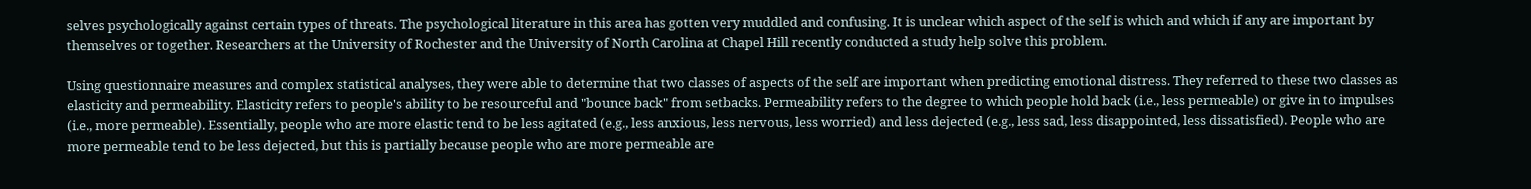selves psychologically against certain types of threats. The psychological literature in this area has gotten very muddled and confusing. It is unclear which aspect of the self is which and which if any are important by themselves or together. Researchers at the University of Rochester and the University of North Carolina at Chapel Hill recently conducted a study help solve this problem.

Using questionnaire measures and complex statistical analyses, they were able to determine that two classes of aspects of the self are important when predicting emotional distress. They referred to these two classes as elasticity and permeability. Elasticity refers to people's ability to be resourceful and "bounce back" from setbacks. Permeability refers to the degree to which people hold back (i.e., less permeable) or give in to impulses (i.e., more permeable). Essentially, people who are more elastic tend to be less agitated (e.g., less anxious, less nervous, less worried) and less dejected (e.g., less sad, less disappointed, less dissatisfied). People who are more permeable tend to be less dejected, but this is partially because people who are more permeable are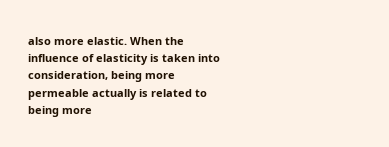also more elastic. When the influence of elasticity is taken into consideration, being more permeable actually is related to being more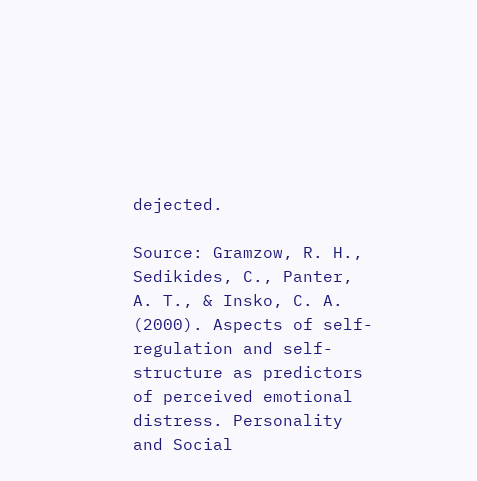dejected.

Source: Gramzow, R. H., Sedikides, C., Panter, A. T., & Insko, C. A. (2000). Aspects of self-regulation and self-structure as predictors of perceived emotional distress. Personality and Social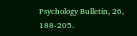Psychology Bulletin, 26, 188-205.